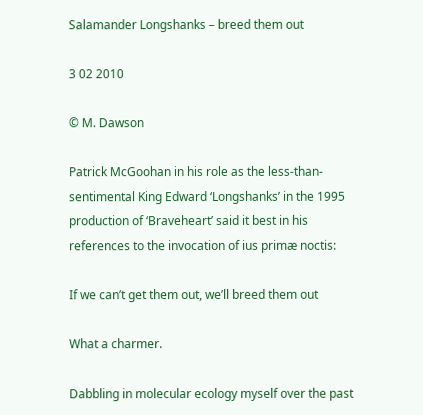Salamander Longshanks – breed them out

3 02 2010

© M. Dawson

Patrick McGoohan in his role as the less-than-sentimental King Edward ‘Longshanks’ in the 1995 production of ‘Braveheart’ said it best in his references to the invocation of ius primæ noctis:

If we can’t get them out, we’ll breed them out

What a charmer.

Dabbling in molecular ecology myself over the past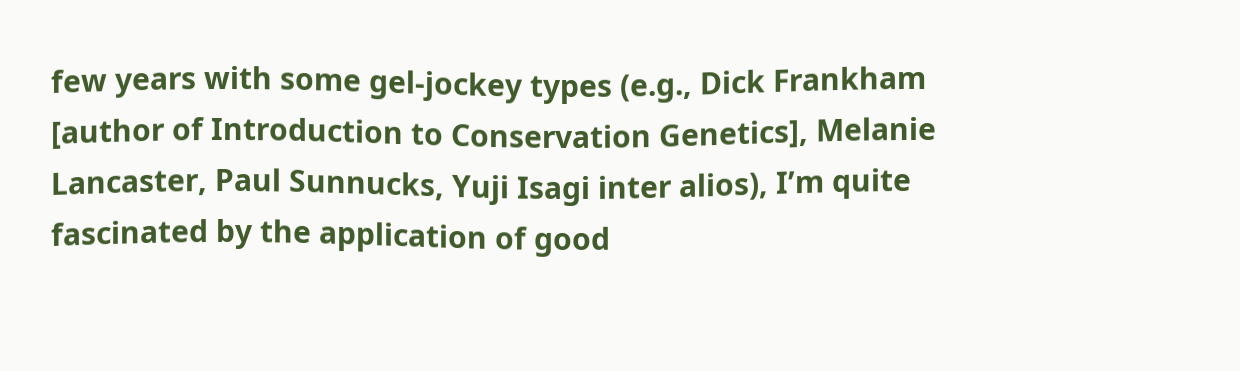few years with some gel-jockey types (e.g., Dick Frankham [author of Introduction to Conservation Genetics], Melanie Lancaster, Paul Sunnucks, Yuji Isagi inter alios), I’m quite fascinated by the application of good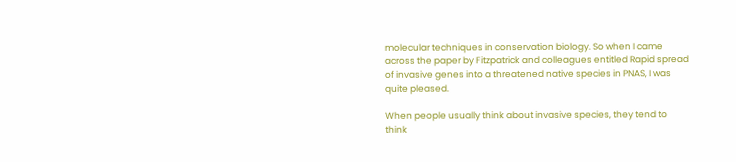molecular techniques in conservation biology. So when I came across the paper by Fitzpatrick and colleagues entitled Rapid spread of invasive genes into a threatened native species in PNAS, I was quite pleased.

When people usually think about invasive species, they tend to think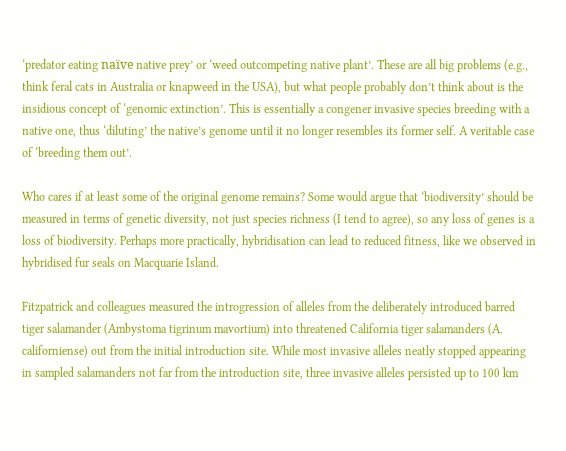‘predator eating naïve native prey’ or ‘weed outcompeting native plant’. These are all big problems (e.g., think feral cats in Australia or knapweed in the USA), but what people probably don’t think about is the insidious concept of ‘genomic extinction’. This is essentially a congener invasive species breeding with a native one, thus ‘diluting’ the native’s genome until it no longer resembles its former self. A veritable case of ‘breeding them out’.

Who cares if at least some of the original genome remains? Some would argue that ‘biodiversity’ should be measured in terms of genetic diversity, not just species richness (I tend to agree), so any loss of genes is a loss of biodiversity. Perhaps more practically, hybridisation can lead to reduced fitness, like we observed in hybridised fur seals on Macquarie Island.

Fitzpatrick and colleagues measured the introgression of alleles from the deliberately introduced barred tiger salamander (Ambystoma tigrinum mavortium) into threatened California tiger salamanders (A. californiense) out from the initial introduction site. While most invasive alleles neatly stopped appearing in sampled salamanders not far from the introduction site, three invasive alleles persisted up to 100 km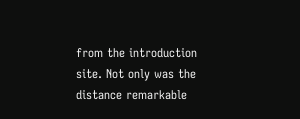from the introduction site. Not only was the distance remarkable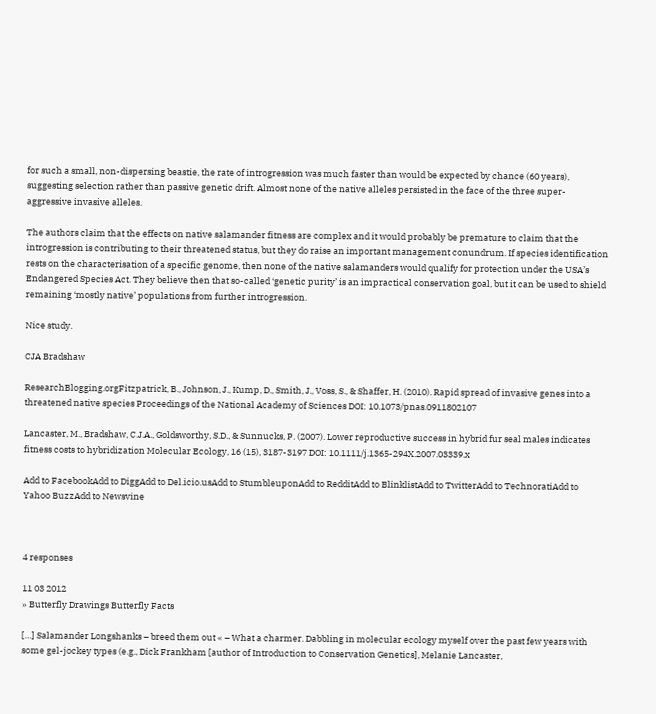for such a small, non-dispersing beastie, the rate of introgression was much faster than would be expected by chance (60 years), suggesting selection rather than passive genetic drift. Almost none of the native alleles persisted in the face of the three super-aggressive invasive alleles.

The authors claim that the effects on native salamander fitness are complex and it would probably be premature to claim that the introgression is contributing to their threatened status, but they do raise an important management conundrum. If species identification rests on the characterisation of a specific genome, then none of the native salamanders would qualify for protection under the USA’s Endangered Species Act. They believe then that so-called ‘genetic purity’ is an impractical conservation goal, but it can be used to shield remaining ‘mostly native’ populations from further introgression.

Nice study.

CJA Bradshaw

ResearchBlogging.orgFitzpatrick, B., Johnson, J., Kump, D., Smith, J., Voss, S., & Shaffer, H. (2010). Rapid spread of invasive genes into a threatened native species Proceedings of the National Academy of Sciences DOI: 10.1073/pnas.0911802107

Lancaster, M., Bradshaw, C.J.A., Goldsworthy, S.D., & Sunnucks, P. (2007). Lower reproductive success in hybrid fur seal males indicates fitness costs to hybridization Molecular Ecology, 16 (15), 3187-3197 DOI: 10.1111/j.1365-294X.2007.03339.x

Add to FacebookAdd to DiggAdd to Del.icio.usAdd to StumbleuponAdd to RedditAdd to BlinklistAdd to TwitterAdd to TechnoratiAdd to Yahoo BuzzAdd to Newsvine



4 responses

11 03 2012
» Butterfly Drawings Butterfly Facts

[…] Salamander Longshanks – breed them out « – What a charmer. Dabbling in molecular ecology myself over the past few years with some gel-jockey types (e.g., Dick Frankham [author of Introduction to Conservation Genetics], Melanie Lancaster,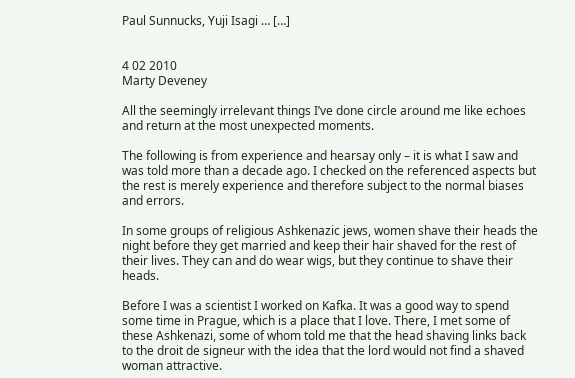Paul Sunnucks, Yuji Isagi … […]


4 02 2010
Marty Deveney

All the seemingly irrelevant things I’ve done circle around me like echoes and return at the most unexpected moments.

The following is from experience and hearsay only – it is what I saw and was told more than a decade ago. I checked on the referenced aspects but the rest is merely experience and therefore subject to the normal biases and errors.

In some groups of religious Ashkenazic jews, women shave their heads the night before they get married and keep their hair shaved for the rest of their lives. They can and do wear wigs, but they continue to shave their heads.

Before I was a scientist I worked on Kafka. It was a good way to spend some time in Prague, which is a place that I love. There, I met some of these Ashkenazi, some of whom told me that the head shaving links back to the droit de signeur with the idea that the lord would not find a shaved woman attractive.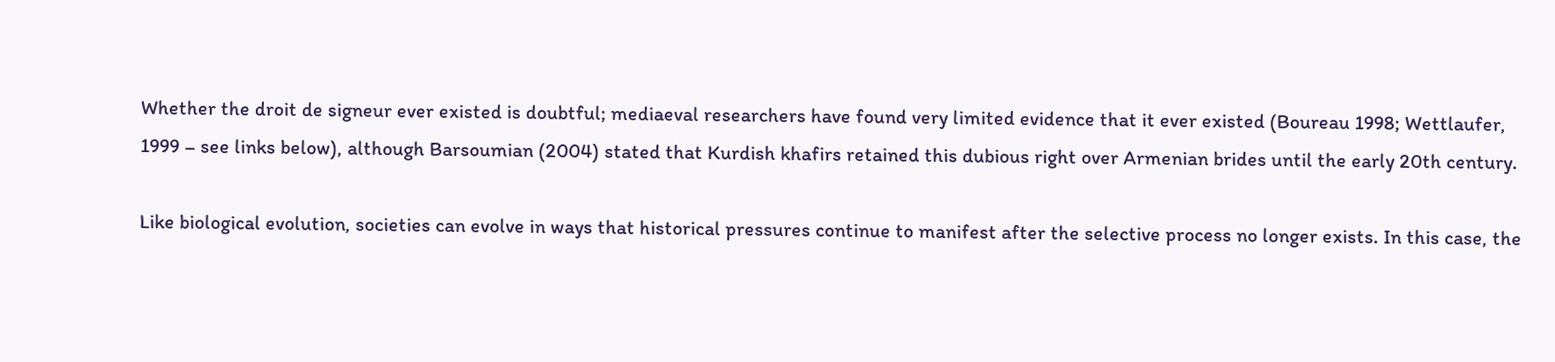Whether the droit de signeur ever existed is doubtful; mediaeval researchers have found very limited evidence that it ever existed (Boureau 1998; Wettlaufer, 1999 – see links below), although Barsoumian (2004) stated that Kurdish khafirs retained this dubious right over Armenian brides until the early 20th century.

Like biological evolution, societies can evolve in ways that historical pressures continue to manifest after the selective process no longer exists. In this case, the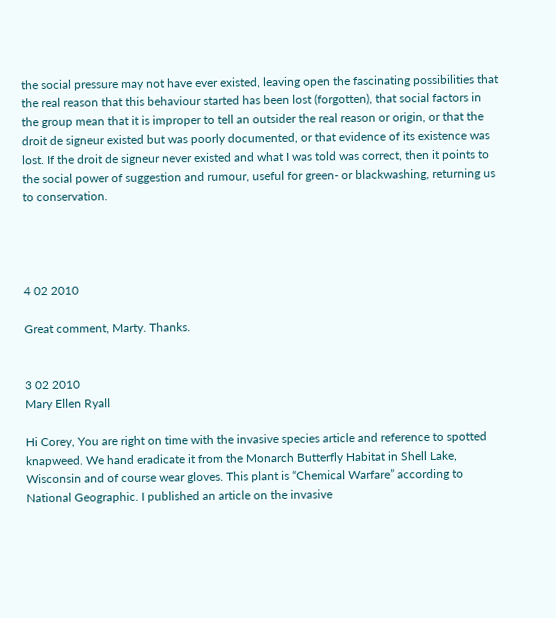the social pressure may not have ever existed, leaving open the fascinating possibilities that the real reason that this behaviour started has been lost (forgotten), that social factors in the group mean that it is improper to tell an outsider the real reason or origin, or that the droit de signeur existed but was poorly documented, or that evidence of its existence was lost. If the droit de signeur never existed and what I was told was correct, then it points to the social power of suggestion and rumour, useful for green- or blackwashing, returning us to conservation.




4 02 2010

Great comment, Marty. Thanks.


3 02 2010
Mary Ellen Ryall

Hi Corey, You are right on time with the invasive species article and reference to spotted knapweed. We hand eradicate it from the Monarch Butterfly Habitat in Shell Lake, Wisconsin and of course wear gloves. This plant is “Chemical Warfare” according to National Geographic. I published an article on the invasive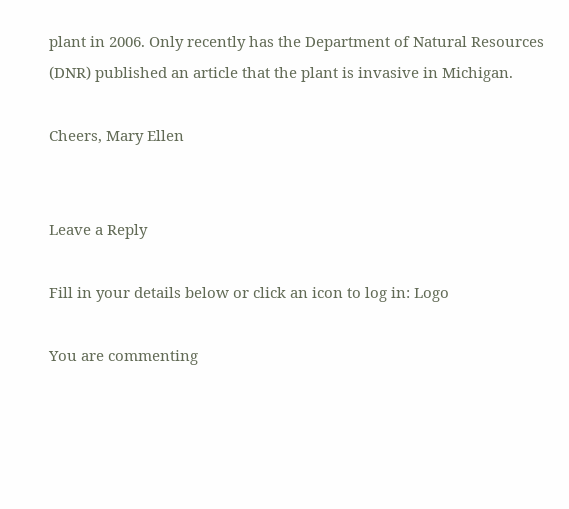plant in 2006. Only recently has the Department of Natural Resources (DNR) published an article that the plant is invasive in Michigan.

Cheers, Mary Ellen


Leave a Reply

Fill in your details below or click an icon to log in: Logo

You are commenting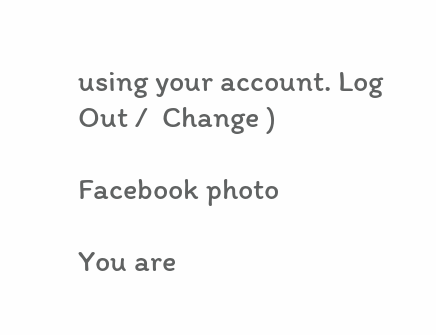using your account. Log Out /  Change )

Facebook photo

You are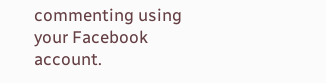commenting using your Facebook account.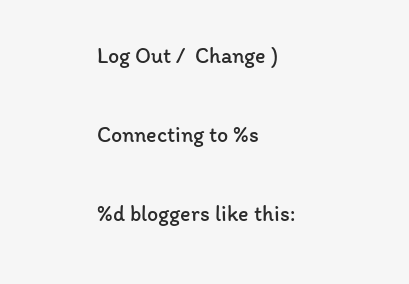Log Out /  Change )

Connecting to %s

%d bloggers like this: